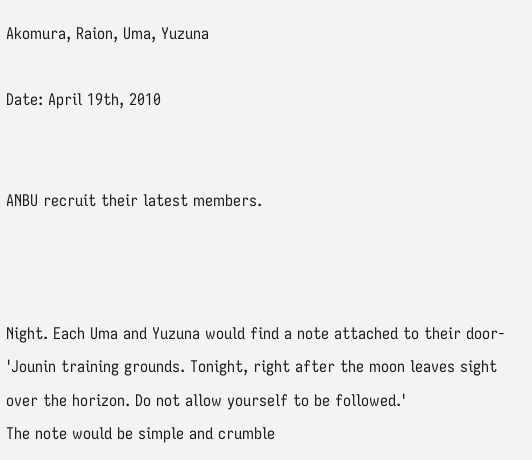Akomura, Raion, Uma, Yuzuna

Date: April 19th, 2010


ANBU recruit their latest members.



Night. Each Uma and Yuzuna would find a note attached to their door-
'Jounin training grounds. Tonight, right after the moon leaves sight over the horizon. Do not allow yourself to be followed.'
The note would be simple and crumble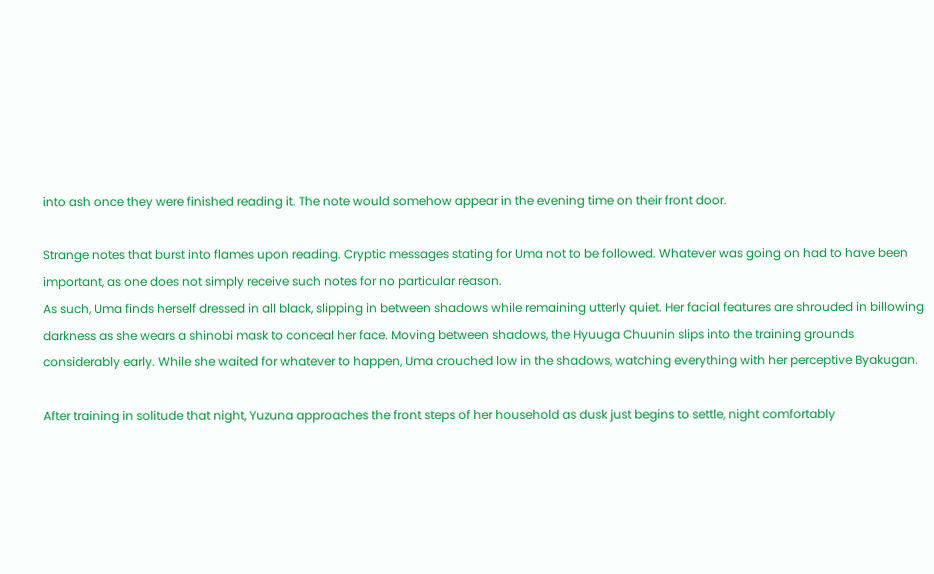into ash once they were finished reading it. The note would somehow appear in the evening time on their front door.

Strange notes that burst into flames upon reading. Cryptic messages stating for Uma not to be followed. Whatever was going on had to have been important, as one does not simply receive such notes for no particular reason.
As such, Uma finds herself dressed in all black, slipping in between shadows while remaining utterly quiet. Her facial features are shrouded in billowing darkness as she wears a shinobi mask to conceal her face. Moving between shadows, the Hyuuga Chuunin slips into the training grounds considerably early. While she waited for whatever to happen, Uma crouched low in the shadows, watching everything with her perceptive Byakugan.

After training in solitude that night, Yuzuna approaches the front steps of her household as dusk just begins to settle, night comfortably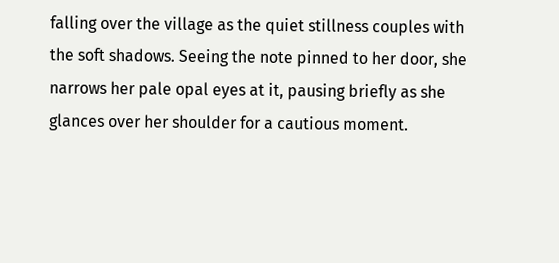falling over the village as the quiet stillness couples with the soft shadows. Seeing the note pinned to her door, she narrows her pale opal eyes at it, pausing briefly as she glances over her shoulder for a cautious moment.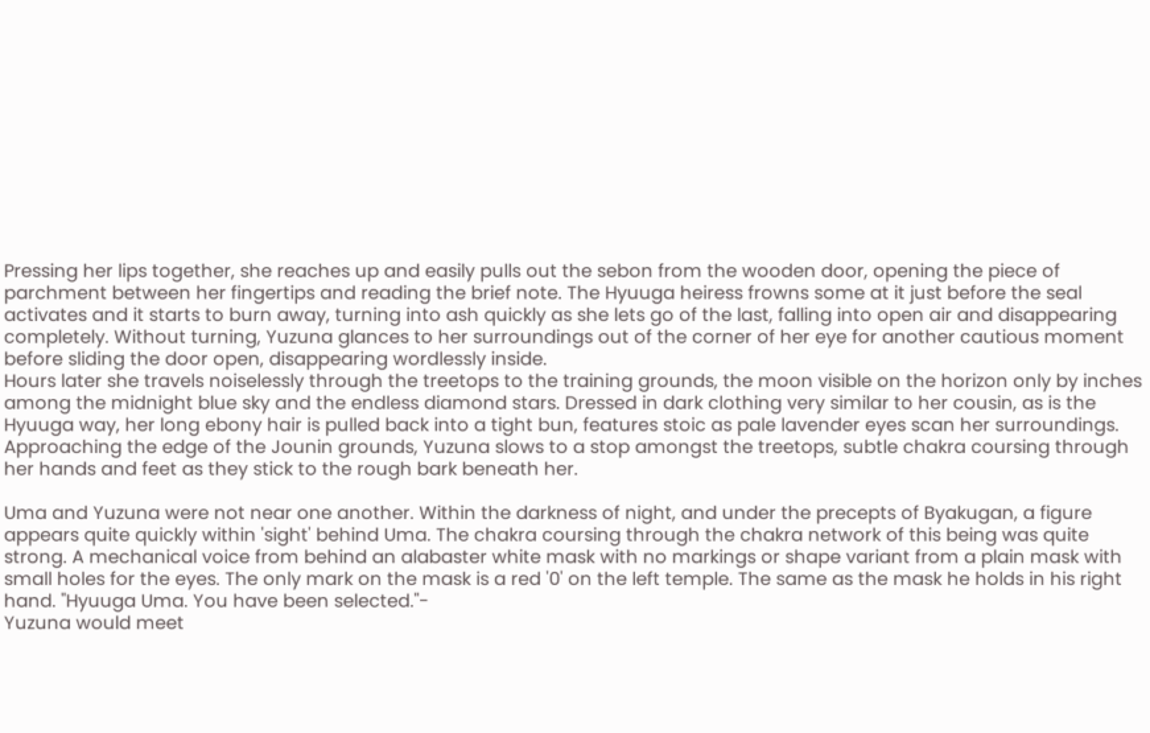Pressing her lips together, she reaches up and easily pulls out the sebon from the wooden door, opening the piece of parchment between her fingertips and reading the brief note. The Hyuuga heiress frowns some at it just before the seal activates and it starts to burn away, turning into ash quickly as she lets go of the last, falling into open air and disappearing completely. Without turning, Yuzuna glances to her surroundings out of the corner of her eye for another cautious moment before sliding the door open, disappearing wordlessly inside.
Hours later she travels noiselessly through the treetops to the training grounds, the moon visible on the horizon only by inches among the midnight blue sky and the endless diamond stars. Dressed in dark clothing very similar to her cousin, as is the Hyuuga way, her long ebony hair is pulled back into a tight bun, features stoic as pale lavender eyes scan her surroundings. Approaching the edge of the Jounin grounds, Yuzuna slows to a stop amongst the treetops, subtle chakra coursing through her hands and feet as they stick to the rough bark beneath her.

Uma and Yuzuna were not near one another. Within the darkness of night, and under the precepts of Byakugan, a figure appears quite quickly within 'sight' behind Uma. The chakra coursing through the chakra network of this being was quite strong. A mechanical voice from behind an alabaster white mask with no markings or shape variant from a plain mask with small holes for the eyes. The only mark on the mask is a red '0' on the left temple. The same as the mask he holds in his right hand. "Hyuuga Uma. You have been selected."-
Yuzuna would meet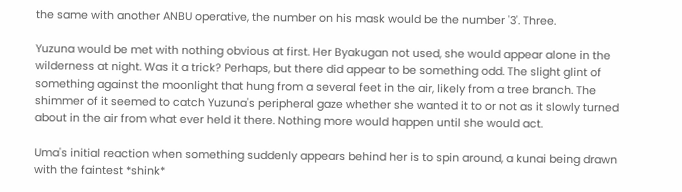the same with another ANBU operative, the number on his mask would be the number '3'. Three.

Yuzuna would be met with nothing obvious at first. Her Byakugan not used, she would appear alone in the wilderness at night. Was it a trick? Perhaps, but there did appear to be something odd. The slight glint of something against the moonlight that hung from a several feet in the air, likely from a tree branch. The shimmer of it seemed to catch Yuzuna's peripheral gaze whether she wanted it to or not as it slowly turned about in the air from what ever held it there. Nothing more would happen until she would act.

Uma's initial reaction when something suddenly appears behind her is to spin around, a kunai being drawn with the faintest *shink*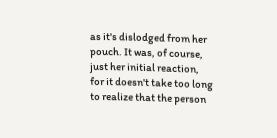as it's dislodged from her pouch. It was, of course, just her initial reaction, for it doesn't take too long to realize that the person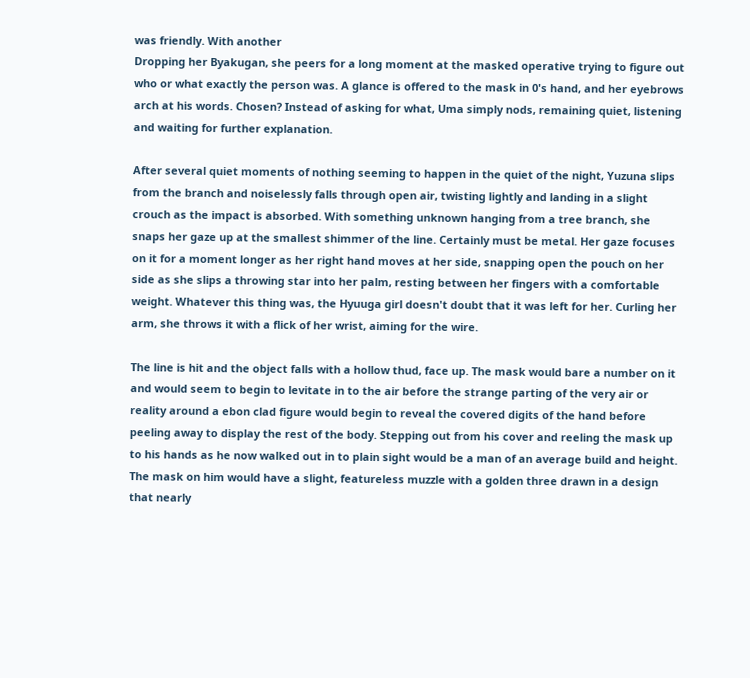was friendly. With another
Dropping her Byakugan, she peers for a long moment at the masked operative trying to figure out who or what exactly the person was. A glance is offered to the mask in 0's hand, and her eyebrows arch at his words. Chosen? Instead of asking for what, Uma simply nods, remaining quiet, listening and waiting for further explanation.

After several quiet moments of nothing seeming to happen in the quiet of the night, Yuzuna slips from the branch and noiselessly falls through open air, twisting lightly and landing in a slight crouch as the impact is absorbed. With something unknown hanging from a tree branch, she snaps her gaze up at the smallest shimmer of the line. Certainly must be metal. Her gaze focuses on it for a moment longer as her right hand moves at her side, snapping open the pouch on her side as she slips a throwing star into her palm, resting between her fingers with a comfortable weight. Whatever this thing was, the Hyuuga girl doesn't doubt that it was left for her. Curling her arm, she throws it with a flick of her wrist, aiming for the wire.

The line is hit and the object falls with a hollow thud, face up. The mask would bare a number on it and would seem to begin to levitate in to the air before the strange parting of the very air or reality around a ebon clad figure would begin to reveal the covered digits of the hand before peeling away to display the rest of the body. Stepping out from his cover and reeling the mask up to his hands as he now walked out in to plain sight would be a man of an average build and height. The mask on him would have a slight, featureless muzzle with a golden three drawn in a design that nearly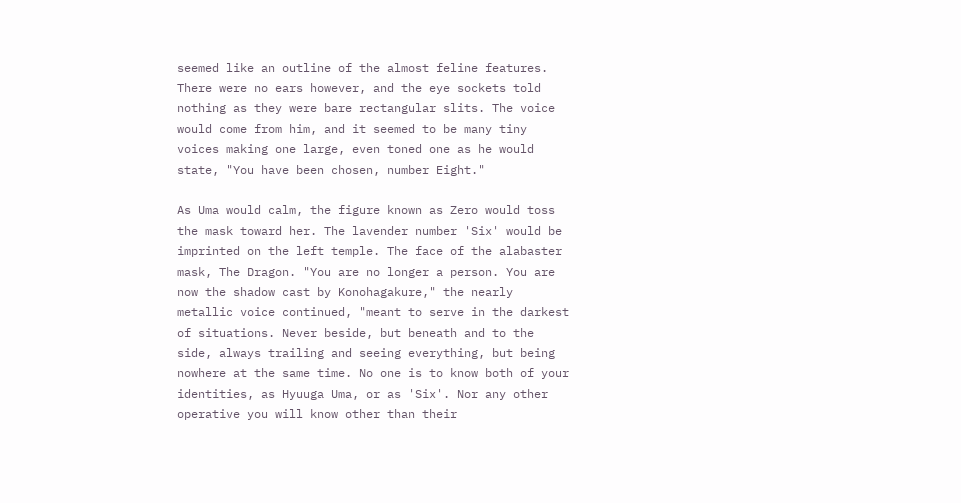seemed like an outline of the almost feline features. There were no ears however, and the eye sockets told nothing as they were bare rectangular slits. The voice would come from him, and it seemed to be many tiny voices making one large, even toned one as he would state, "You have been chosen, number Eight."

As Uma would calm, the figure known as Zero would toss the mask toward her. The lavender number 'Six' would be imprinted on the left temple. The face of the alabaster mask, The Dragon. "You are no longer a person. You are now the shadow cast by Konohagakure," the nearly metallic voice continued, "meant to serve in the darkest of situations. Never beside, but beneath and to the side, always trailing and seeing everything, but being nowhere at the same time. No one is to know both of your identities, as Hyuuga Uma, or as 'Six'. Nor any other operative you will know other than their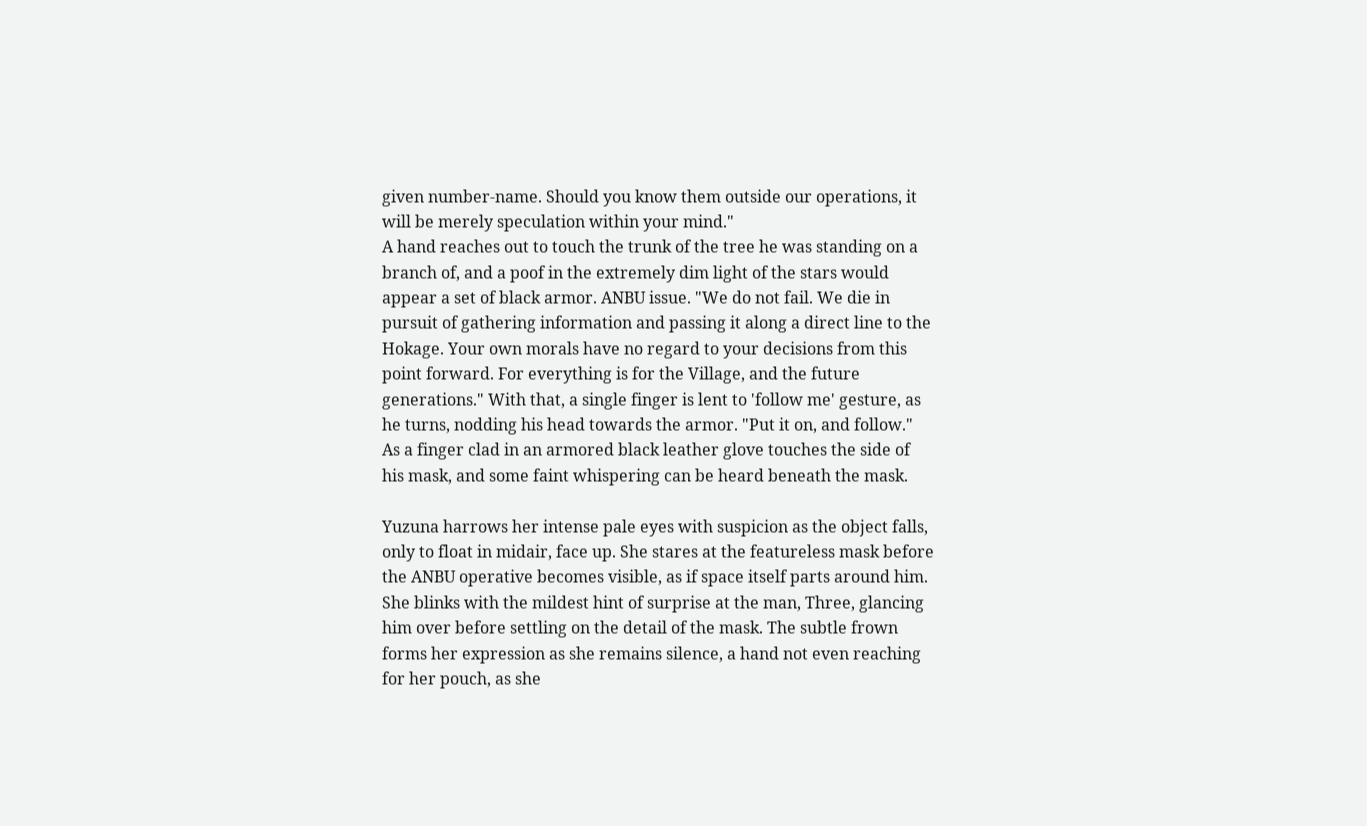given number-name. Should you know them outside our operations, it will be merely speculation within your mind."
A hand reaches out to touch the trunk of the tree he was standing on a branch of, and a poof in the extremely dim light of the stars would appear a set of black armor. ANBU issue. "We do not fail. We die in pursuit of gathering information and passing it along a direct line to the Hokage. Your own morals have no regard to your decisions from this point forward. For everything is for the Village, and the future generations." With that, a single finger is lent to 'follow me' gesture, as he turns, nodding his head towards the armor. "Put it on, and follow." As a finger clad in an armored black leather glove touches the side of his mask, and some faint whispering can be heard beneath the mask.

Yuzuna harrows her intense pale eyes with suspicion as the object falls, only to float in midair, face up. She stares at the featureless mask before the ANBU operative becomes visible, as if space itself parts around him. She blinks with the mildest hint of surprise at the man, Three, glancing him over before settling on the detail of the mask. The subtle frown forms her expression as she remains silence, a hand not even reaching for her pouch, as she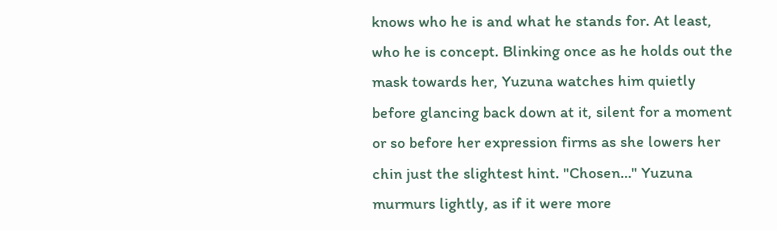knows who he is and what he stands for. At least, who he is concept. Blinking once as he holds out the mask towards her, Yuzuna watches him quietly before glancing back down at it, silent for a moment or so before her expression firms as she lowers her chin just the slightest hint. "Chosen…" Yuzuna murmurs lightly, as if it were more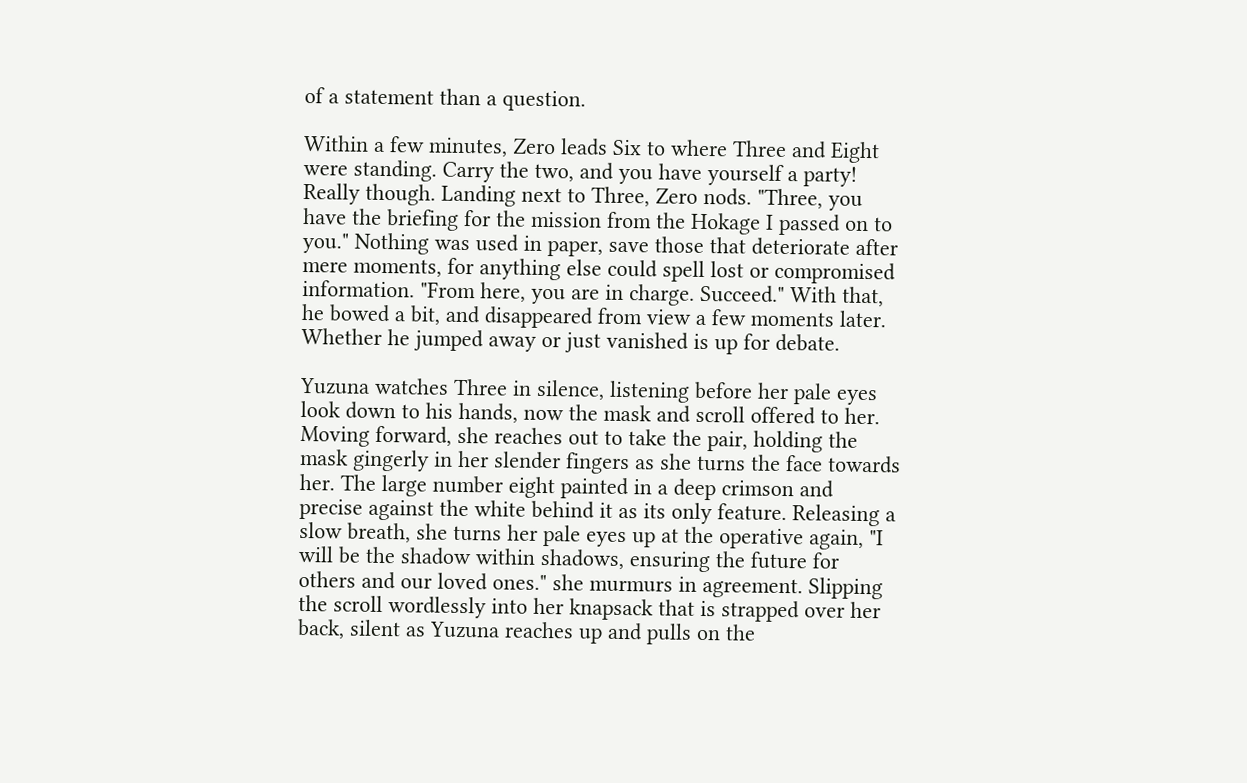of a statement than a question.

Within a few minutes, Zero leads Six to where Three and Eight were standing. Carry the two, and you have yourself a party! Really though. Landing next to Three, Zero nods. "Three, you have the briefing for the mission from the Hokage I passed on to you." Nothing was used in paper, save those that deteriorate after mere moments, for anything else could spell lost or compromised information. "From here, you are in charge. Succeed." With that, he bowed a bit, and disappeared from view a few moments later. Whether he jumped away or just vanished is up for debate.

Yuzuna watches Three in silence, listening before her pale eyes look down to his hands, now the mask and scroll offered to her. Moving forward, she reaches out to take the pair, holding the mask gingerly in her slender fingers as she turns the face towards her. The large number eight painted in a deep crimson and precise against the white behind it as its only feature. Releasing a slow breath, she turns her pale eyes up at the operative again, "I will be the shadow within shadows, ensuring the future for others and our loved ones." she murmurs in agreement. Slipping the scroll wordlessly into her knapsack that is strapped over her back, silent as Yuzuna reaches up and pulls on the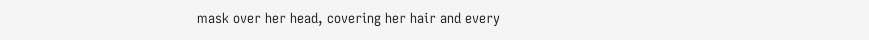mask over her head, covering her hair and every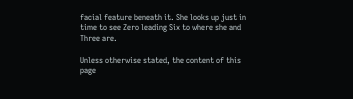facial feature beneath it. She looks up just in time to see Zero leading Six to where she and Three are.

Unless otherwise stated, the content of this page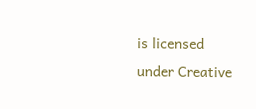is licensed under Creative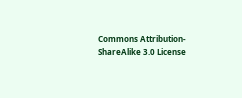Commons Attribution-ShareAlike 3.0 License